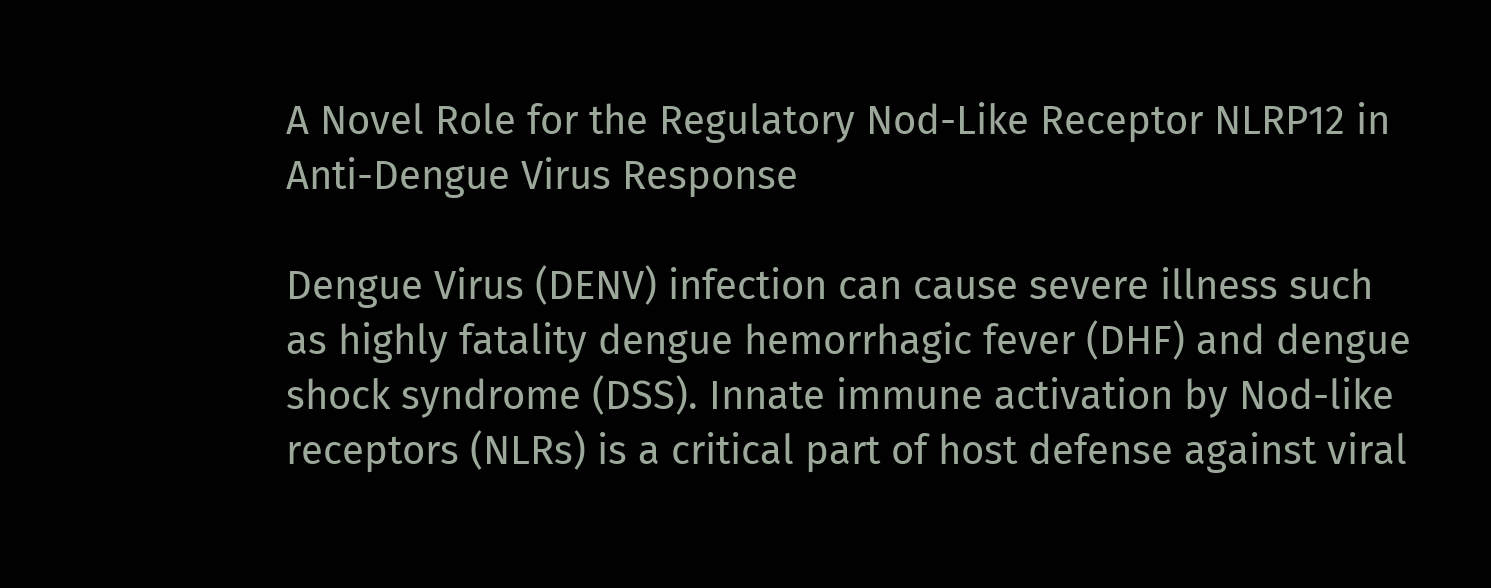A Novel Role for the Regulatory Nod-Like Receptor NLRP12 in Anti-Dengue Virus Response

Dengue Virus (DENV) infection can cause severe illness such as highly fatality dengue hemorrhagic fever (DHF) and dengue shock syndrome (DSS). Innate immune activation by Nod-like receptors (NLRs) is a critical part of host defense against viral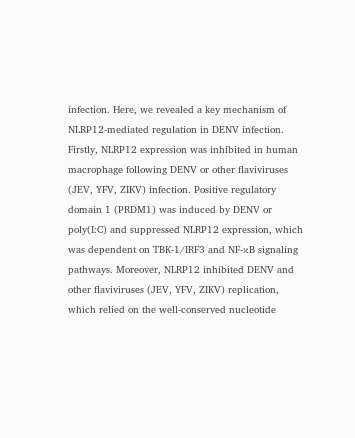infection. Here, we revealed a key mechanism of NLRP12-mediated regulation in DENV infection. Firstly, NLRP12 expression was inhibited in human macrophage following DENV or other flaviviruses (JEV, YFV, ZIKV) infection. Positive regulatory domain 1 (PRDM1) was induced by DENV or poly(I:C) and suppressed NLRP12 expression, which was dependent on TBK-1/IRF3 and NF-κB signaling pathways. Moreover, NLRP12 inhibited DENV and other flaviviruses (JEV, YFV, ZIKV) replication, which relied on the well-conserved nucleotide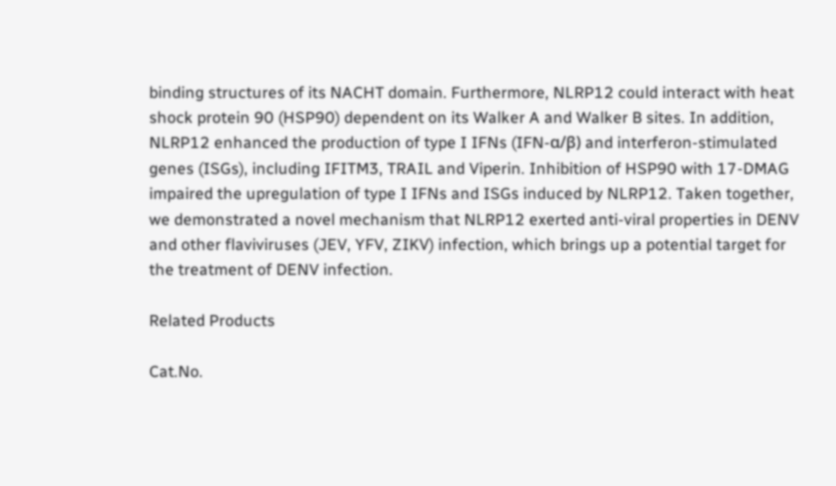binding structures of its NACHT domain. Furthermore, NLRP12 could interact with heat shock protein 90 (HSP90) dependent on its Walker A and Walker B sites. In addition, NLRP12 enhanced the production of type I IFNs (IFN-α/β) and interferon-stimulated genes (ISGs), including IFITM3, TRAIL and Viperin. Inhibition of HSP90 with 17-DMAG impaired the upregulation of type I IFNs and ISGs induced by NLRP12. Taken together, we demonstrated a novel mechanism that NLRP12 exerted anti-viral properties in DENV and other flaviviruses (JEV, YFV, ZIKV) infection, which brings up a potential target for the treatment of DENV infection.

Related Products

Cat.No.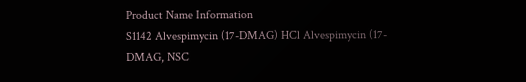Product Name Information
S1142 Alvespimycin (17-DMAG) HCl Alvespimycin (17-DMAG, NSC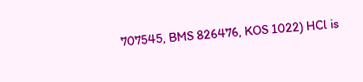707545, BMS 826476, KOS 1022) HCl is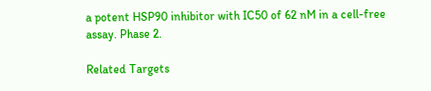a potent HSP90 inhibitor with IC50 of 62 nM in a cell-free assay. Phase 2.

Related Targets